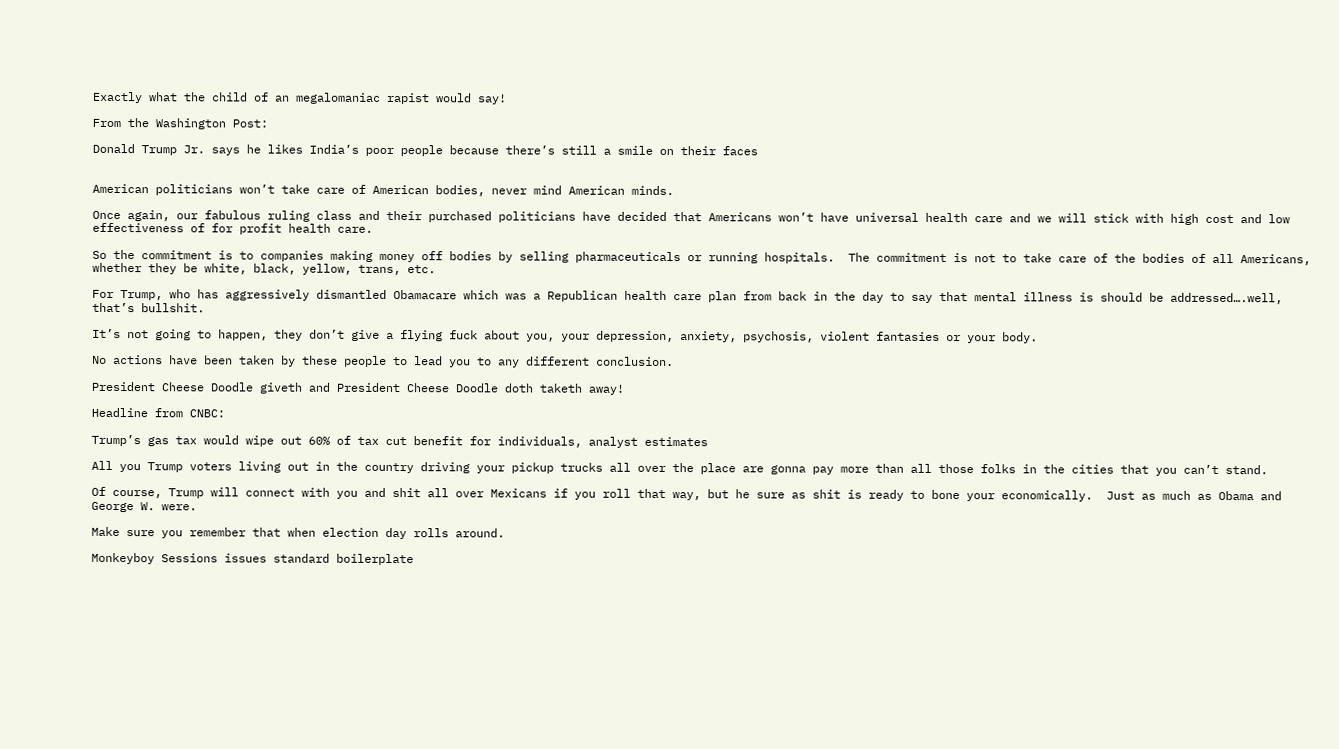Exactly what the child of an megalomaniac rapist would say!

From the Washington Post:

Donald Trump Jr. says he likes India’s poor people because there’s still a smile on their faces


American politicians won’t take care of American bodies, never mind American minds.

Once again, our fabulous ruling class and their purchased politicians have decided that Americans won’t have universal health care and we will stick with high cost and low effectiveness of for profit health care.

So the commitment is to companies making money off bodies by selling pharmaceuticals or running hospitals.  The commitment is not to take care of the bodies of all Americans, whether they be white, black, yellow, trans, etc.

For Trump, who has aggressively dismantled Obamacare which was a Republican health care plan from back in the day to say that mental illness is should be addressed….well, that’s bullshit.

It’s not going to happen, they don’t give a flying fuck about you, your depression, anxiety, psychosis, violent fantasies or your body.

No actions have been taken by these people to lead you to any different conclusion.

President Cheese Doodle giveth and President Cheese Doodle doth taketh away!

Headline from CNBC:

Trump’s gas tax would wipe out 60% of tax cut benefit for individuals, analyst estimates

All you Trump voters living out in the country driving your pickup trucks all over the place are gonna pay more than all those folks in the cities that you can’t stand.

Of course, Trump will connect with you and shit all over Mexicans if you roll that way, but he sure as shit is ready to bone your economically.  Just as much as Obama and George W. were.

Make sure you remember that when election day rolls around.

Monkeyboy Sessions issues standard boilerplate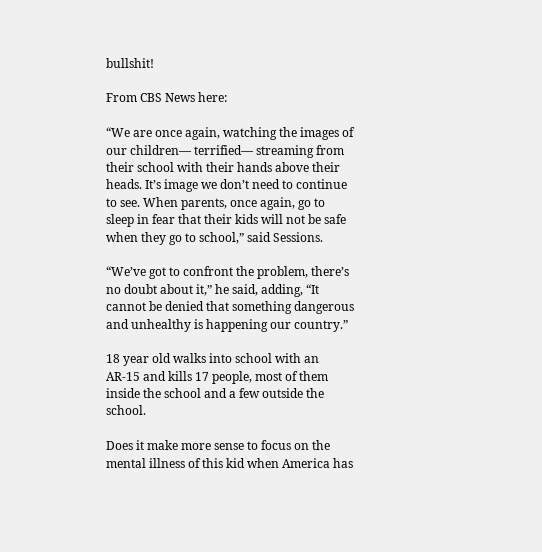bullshit!

From CBS News here:

“We are once again, watching the images of our children— terrified— streaming from their school with their hands above their heads. It’s image we don’t need to continue to see. When parents, once again, go to sleep in fear that their kids will not be safe when they go to school,” said Sessions.

“We’ve got to confront the problem, there’s no doubt about it,” he said, adding, “It cannot be denied that something dangerous and unhealthy is happening our country.”

18 year old walks into school with an AR-15 and kills 17 people, most of them inside the school and a few outside the school.

Does it make more sense to focus on the mental illness of this kid when America has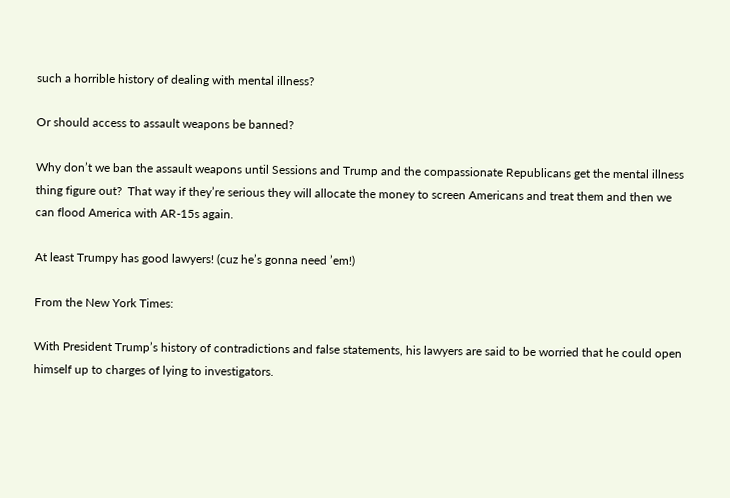such a horrible history of dealing with mental illness?

Or should access to assault weapons be banned?

Why don’t we ban the assault weapons until Sessions and Trump and the compassionate Republicans get the mental illness thing figure out?  That way if they’re serious they will allocate the money to screen Americans and treat them and then we can flood America with AR-15s again.

At least Trumpy has good lawyers! (cuz he’s gonna need ’em!)

From the New York Times:

With President Trump’s history of contradictions and false statements, his lawyers are said to be worried that he could open himself up to charges of lying to investigators.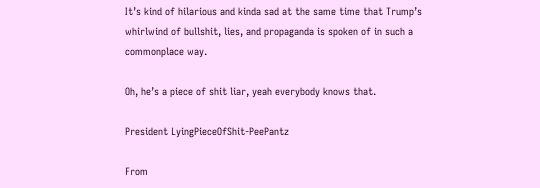It’s kind of hilarious and kinda sad at the same time that Trump’s whirlwind of bullshit, lies, and propaganda is spoken of in such a commonplace way.

Oh, he’s a piece of shit liar, yeah everybody knows that.

President LyingPieceOfShit-PeePantz

From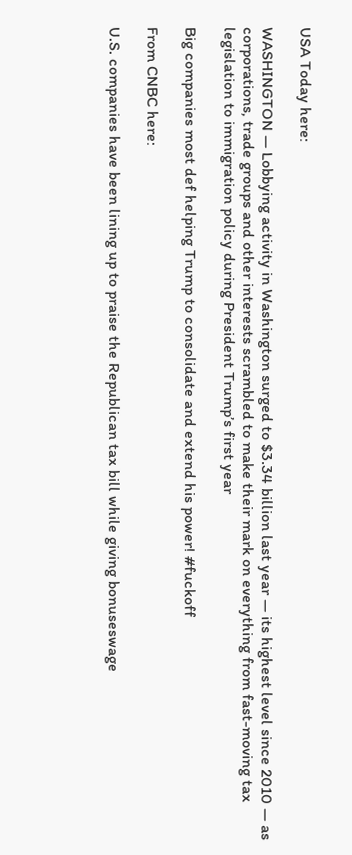USA Today here:

WASHINGTON — Lobbying activity in Washington surged to $3.34 billion last year — its highest level since 2010 — as corporations, trade groups and other interests scrambled to make their mark on everything from fast-moving tax legislation to immigration policy during President Trump’s first year

Big companies most def helping Trump to consolidate and extend his power! #fuckoff

From CNBC here:

U.S. companies have been lining up to praise the Republican tax bill while giving bonuseswage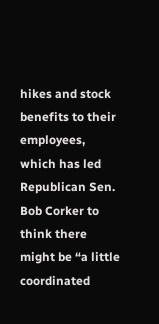hikes and stock benefits to their employees, which has led Republican Sen. Bob Corker to think there might be “a little coordinated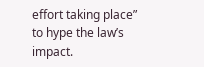effort taking place” to hype the law’s impact.